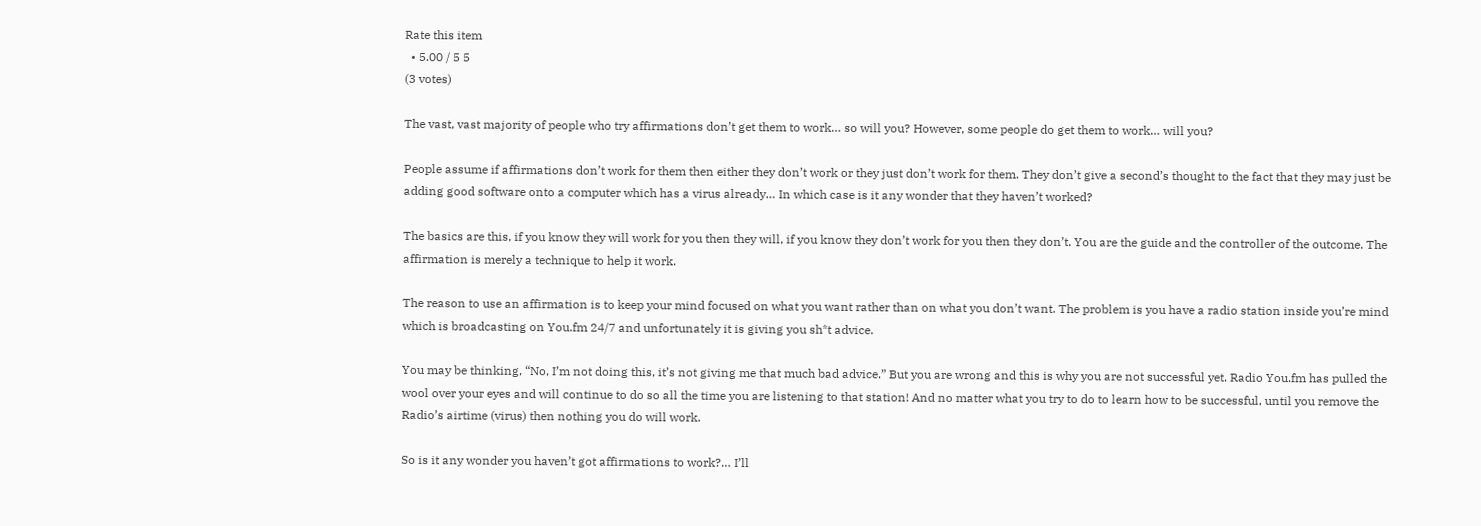Rate this item
  • 5.00 / 5 5
(3 votes)

The vast, vast majority of people who try affirmations don’t get them to work… so will you? However, some people do get them to work… will you?

People assume if affirmations don’t work for them then either they don’t work or they just don’t work for them. They don’t give a second’s thought to the fact that they may just be adding good software onto a computer which has a virus already… In which case is it any wonder that they haven’t worked?

The basics are this, if you know they will work for you then they will, if you know they don’t work for you then they don’t. You are the guide and the controller of the outcome. The affirmation is merely a technique to help it work.

The reason to use an affirmation is to keep your mind focused on what you want rather than on what you don’t want. The problem is you have a radio station inside you’re mind which is broadcasting on You.fm 24/7 and unfortunately it is giving you sh*t advice.

You may be thinking, “No, I’m not doing this, it’s not giving me that much bad advice.” But you are wrong and this is why you are not successful yet. Radio You.fm has pulled the wool over your eyes and will continue to do so all the time you are listening to that station! And no matter what you try to do to learn how to be successful, until you remove the Radio’s airtime (virus) then nothing you do will work.

So is it any wonder you haven’t got affirmations to work?… I’ll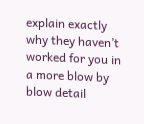explain exactly why they haven’t worked for you in a more blow by blow detail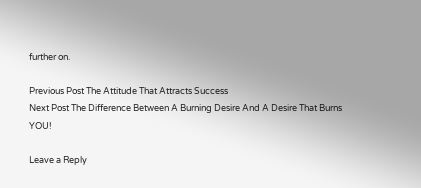further on.

Previous Post The Attitude That Attracts Success
Next Post The Difference Between A Burning Desire And A Desire That Burns YOU!

Leave a Reply